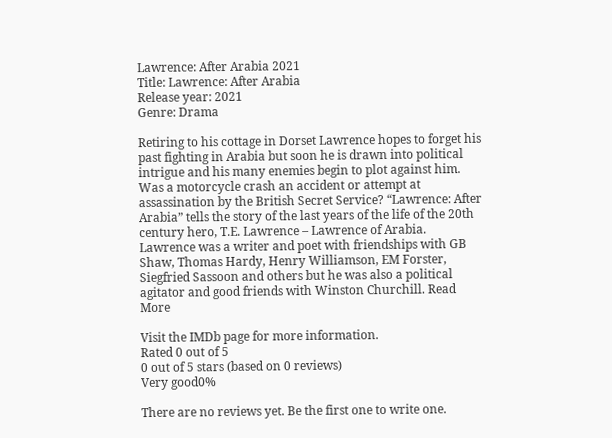Lawrence: After Arabia 2021
Title: Lawrence: After Arabia
Release year: 2021
Genre: Drama

Retiring to his cottage in Dorset Lawrence hopes to forget his past fighting in Arabia but soon he is drawn into political intrigue and his many enemies begin to plot against him. Was a motorcycle crash an accident or attempt at assassination by the British Secret Service? “Lawrence: After Arabia” tells the story of the last years of the life of the 20th century hero, T.E. Lawrence – Lawrence of Arabia. Lawrence was a writer and poet with friendships with GB Shaw, Thomas Hardy, Henry Williamson, EM Forster, Siegfried Sassoon and others but he was also a political agitator and good friends with Winston Churchill. Read More

Visit the IMDb page for more information.
Rated 0 out of 5
0 out of 5 stars (based on 0 reviews)
Very good0%

There are no reviews yet. Be the first one to write one.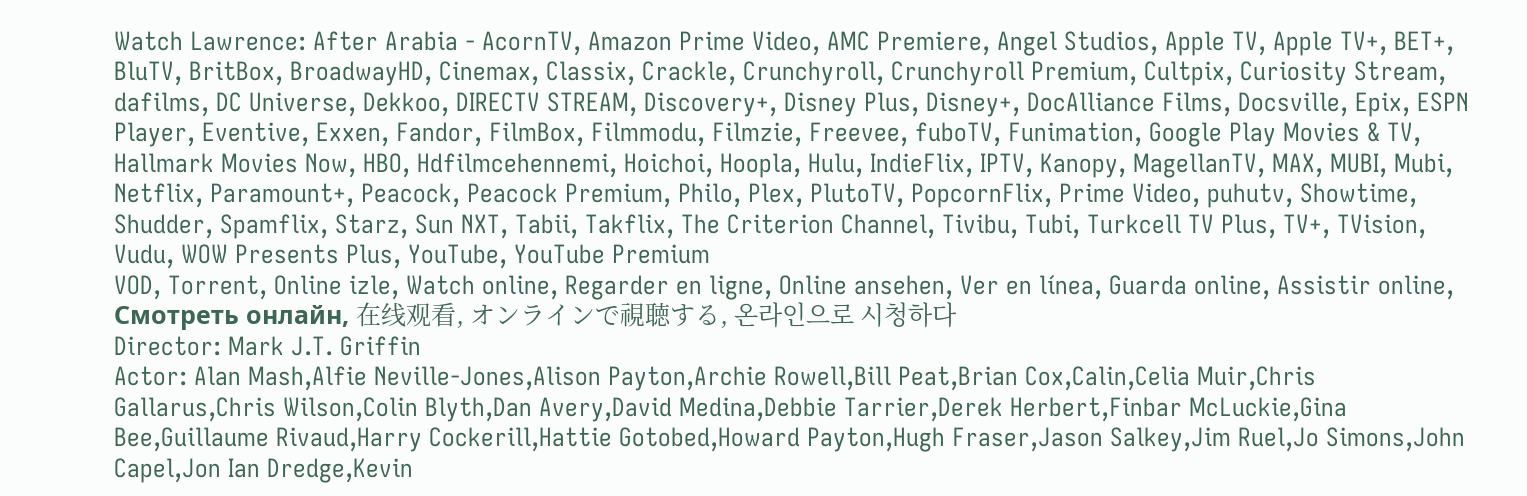Watch Lawrence: After Arabia - AcornTV, Amazon Prime Video, AMC Premiere, Angel Studios, Apple TV, Apple TV+, BET+, BluTV, BritBox, BroadwayHD, Cinemax, Classix, Crackle, Crunchyroll, Crunchyroll Premium, Cultpix, Curiosity Stream, dafilms, DC Universe, Dekkoo, DIRECTV STREAM, Discovery+, Disney Plus, Disney+, DocAlliance Films, Docsville, Epix, ESPN Player, Eventive, Exxen, Fandor, FilmBox, Filmmodu, Filmzie, Freevee, fuboTV, Funimation, Google Play Movies & TV, Hallmark Movies Now, HBO, Hdfilmcehennemi, Hoichoi, Hoopla, Hulu, IndieFlix, IPTV, Kanopy, MagellanTV, MAX, MUBI, Mubi, Netflix, Paramount+, Peacock, Peacock Premium, Philo, Plex, PlutoTV, PopcornFlix, Prime Video, puhutv, Showtime, Shudder, Spamflix, Starz, Sun NXT, Tabii, Takflix, The Criterion Channel, Tivibu, Tubi, Turkcell TV Plus, TV+, TVision, Vudu, WOW Presents Plus, YouTube, YouTube Premium
VOD, Torrent, Online izle, Watch online, Regarder en ligne, Online ansehen, Ver en línea, Guarda online, Assistir online, Смотреть онлайн, 在线观看, オンラインで視聴する, 온라인으로 시청하다
Director: Mark J.T. Griffin
Actor: Alan Mash,Alfie Neville-Jones,Alison Payton,Archie Rowell,Bill Peat,Brian Cox,Calin,Celia Muir,Chris Gallarus,Chris Wilson,Colin Blyth,Dan Avery,David Medina,Debbie Tarrier,Derek Herbert,Finbar McLuckie,Gina Bee,Guillaume Rivaud,Harry Cockerill,Hattie Gotobed,Howard Payton,Hugh Fraser,Jason Salkey,Jim Ruel,Jo Simons,John Capel,Jon Ian Dredge,Kevin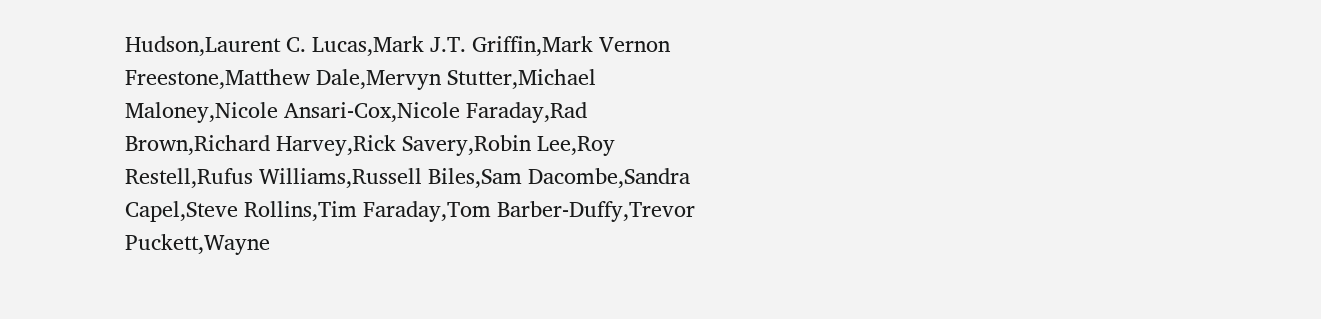Hudson,Laurent C. Lucas,Mark J.T. Griffin,Mark Vernon Freestone,Matthew Dale,Mervyn Stutter,Michael Maloney,Nicole Ansari-Cox,Nicole Faraday,Rad Brown,Richard Harvey,Rick Savery,Robin Lee,Roy Restell,Rufus Williams,Russell Biles,Sam Dacombe,Sandra Capel,Steve Rollins,Tim Faraday,Tom Barber-Duffy,Trevor Puckett,Wayne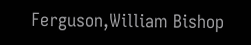Ferguson,William Bishop